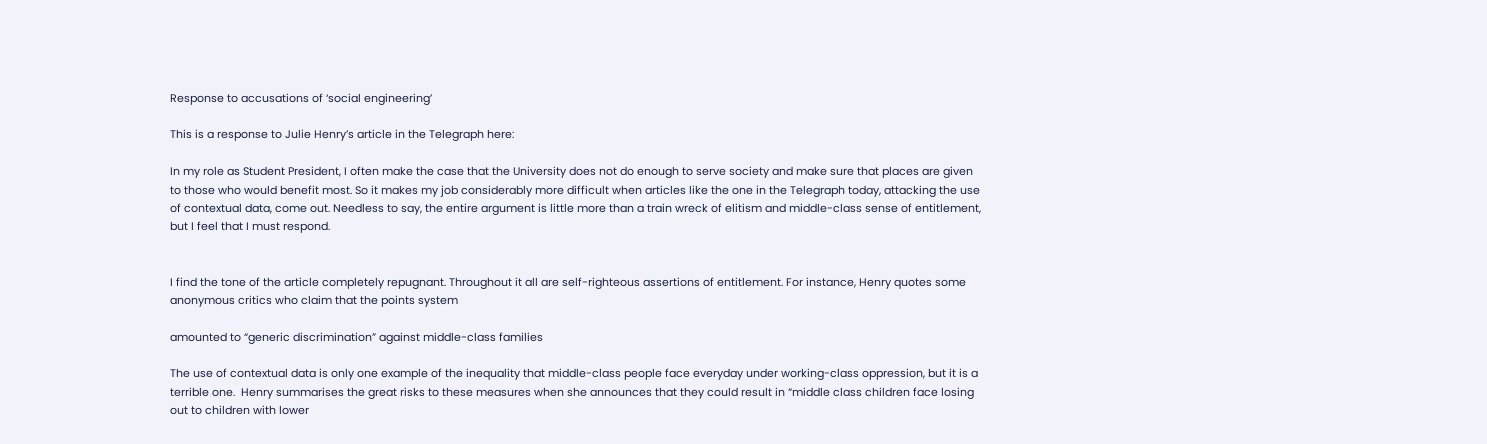Response to accusations of ‘social engineering’

This is a response to Julie Henry’s article in the Telegraph here:

In my role as Student President, I often make the case that the University does not do enough to serve society and make sure that places are given to those who would benefit most. So it makes my job considerably more difficult when articles like the one in the Telegraph today, attacking the use of contextual data, come out. Needless to say, the entire argument is little more than a train wreck of elitism and middle-class sense of entitlement, but I feel that I must respond.


I find the tone of the article completely repugnant. Throughout it all are self-righteous assertions of entitlement. For instance, Henry quotes some anonymous critics who claim that the points system

amounted to “generic discrimination” against middle-class families

The use of contextual data is only one example of the inequality that middle-class people face everyday under working-class oppression, but it is a terrible one.  Henry summarises the great risks to these measures when she announces that they could result in “middle class children face losing out to children with lower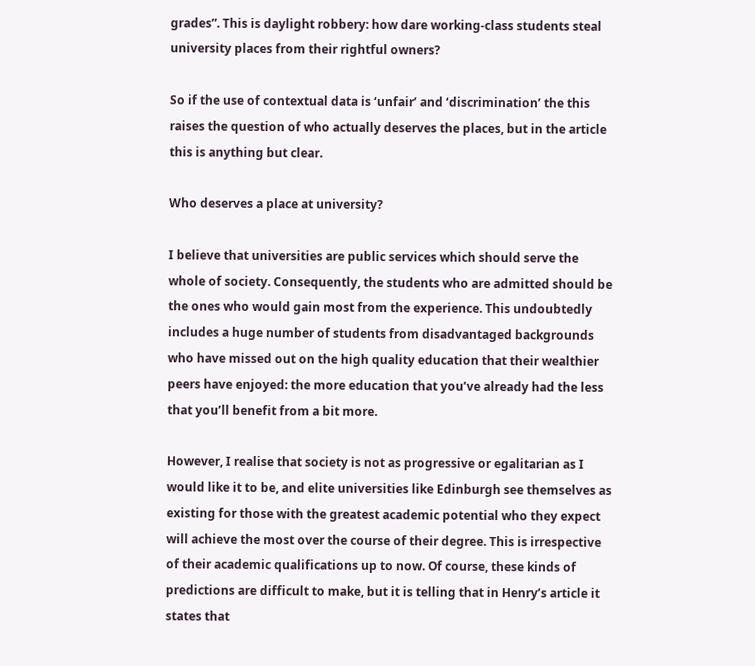grades”. This is daylight robbery: how dare working-class students steal university places from their rightful owners?

So if the use of contextual data is ‘unfair’ and ‘discrimination’ the this raises the question of who actually deserves the places, but in the article this is anything but clear.

Who deserves a place at university?

I believe that universities are public services which should serve the whole of society. Consequently, the students who are admitted should be the ones who would gain most from the experience. This undoubtedly includes a huge number of students from disadvantaged backgrounds who have missed out on the high quality education that their wealthier peers have enjoyed: the more education that you’ve already had the less that you’ll benefit from a bit more.

However, I realise that society is not as progressive or egalitarian as I would like it to be, and elite universities like Edinburgh see themselves as existing for those with the greatest academic potential who they expect will achieve the most over the course of their degree. This is irrespective of their academic qualifications up to now. Of course, these kinds of predictions are difficult to make, but it is telling that in Henry’s article it states that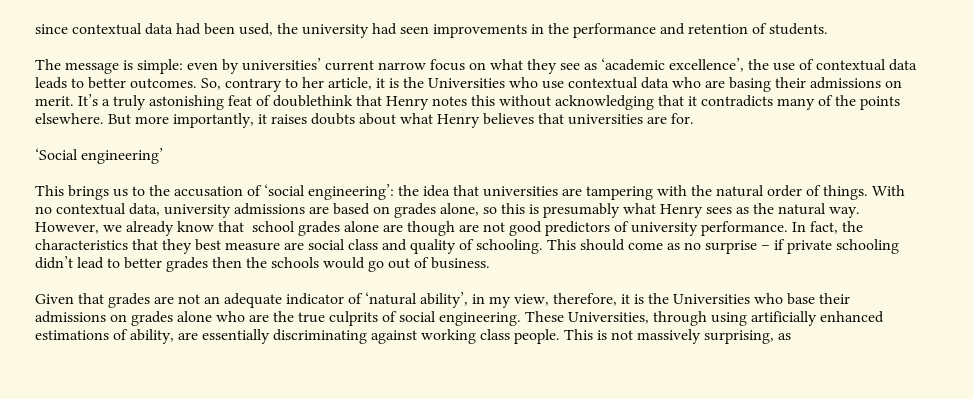since contextual data had been used, the university had seen improvements in the performance and retention of students.

The message is simple: even by universities’ current narrow focus on what they see as ‘academic excellence’, the use of contextual data leads to better outcomes. So, contrary to her article, it is the Universities who use contextual data who are basing their admissions on merit. It’s a truly astonishing feat of doublethink that Henry notes this without acknowledging that it contradicts many of the points elsewhere. But more importantly, it raises doubts about what Henry believes that universities are for.

‘Social engineering’

This brings us to the accusation of ‘social engineering’: the idea that universities are tampering with the natural order of things. With no contextual data, university admissions are based on grades alone, so this is presumably what Henry sees as the natural way. However, we already know that  school grades alone are though are not good predictors of university performance. In fact, the characteristics that they best measure are social class and quality of schooling. This should come as no surprise – if private schooling didn’t lead to better grades then the schools would go out of business.

Given that grades are not an adequate indicator of ‘natural ability’, in my view, therefore, it is the Universities who base their admissions on grades alone who are the true culprits of social engineering. These Universities, through using artificially enhanced estimations of ability, are essentially discriminating against working class people. This is not massively surprising, as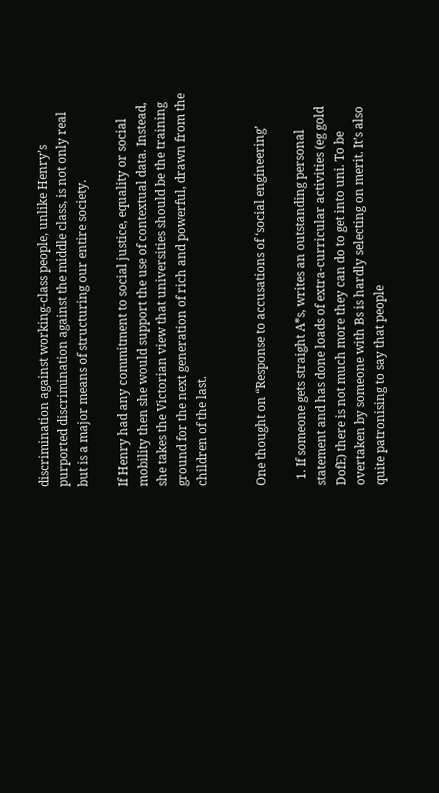discrimination against working-class people, unlike Henry’s purported discrimination against the middle class, is not only real but is a major means of structuring our entire society.

If Henry had any commitment to social justice, equality or social mobility then she would support the use of contextual data. Instead, she takes the Victorian view that universities should be the training ground for the next generation of rich and powerful, drawn from the children of the last.


One thought on “Response to accusations of ‘social engineering’

  1. If someone gets straight A*s, writes an outstanding personal statement and has done loads of extra-curricular activities (eg gold DofE) there is not much more they can do to get into uni. To be overtaken by someone with Bs is hardly selecting on merit. It’s also quite patronising to say that people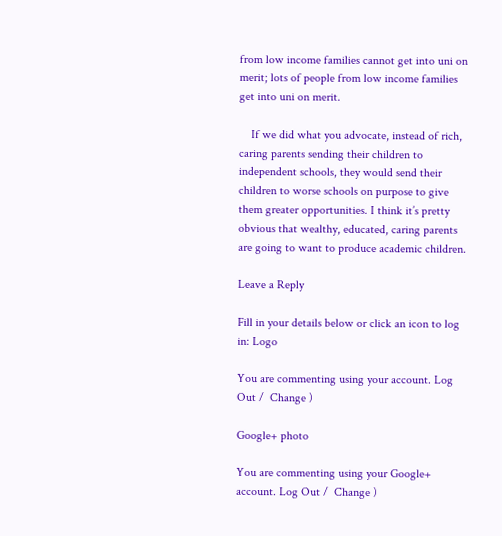from low income families cannot get into uni on merit; lots of people from low income families get into uni on merit.

    If we did what you advocate, instead of rich, caring parents sending their children to independent schools, they would send their children to worse schools on purpose to give them greater opportunities. I think it’s pretty obvious that wealthy, educated, caring parents are going to want to produce academic children.

Leave a Reply

Fill in your details below or click an icon to log in: Logo

You are commenting using your account. Log Out /  Change )

Google+ photo

You are commenting using your Google+ account. Log Out /  Change )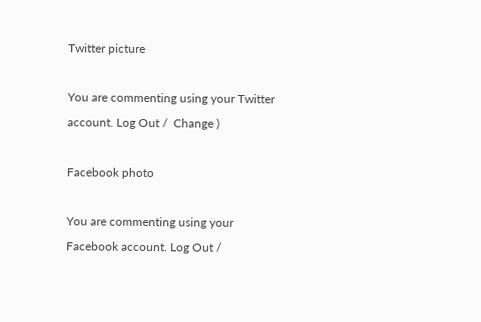Twitter picture

You are commenting using your Twitter account. Log Out /  Change )

Facebook photo

You are commenting using your Facebook account. Log Out /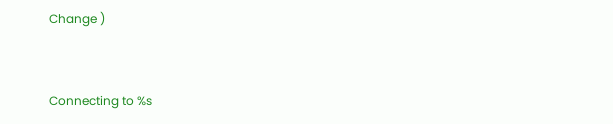Change )


Connecting to %s